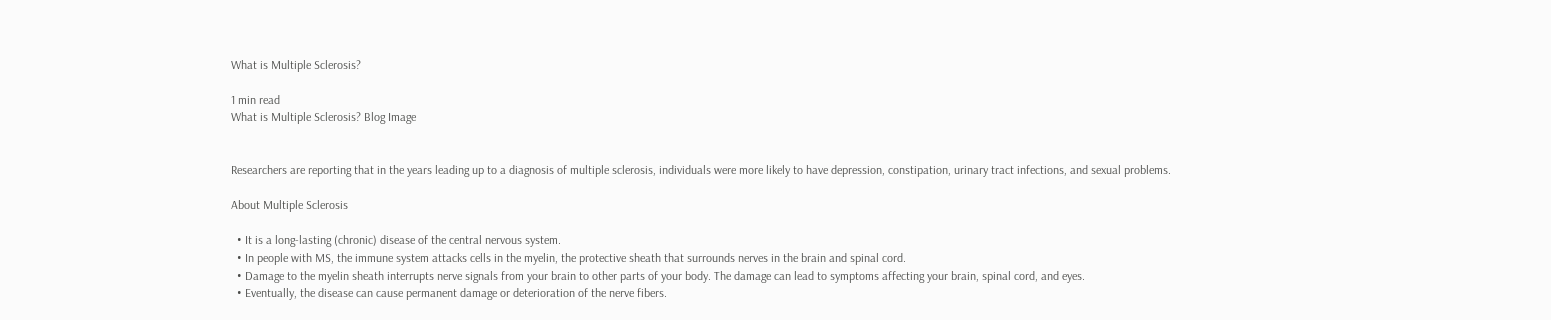What is Multiple Sclerosis?

1 min read
What is Multiple Sclerosis? Blog Image


Researchers are reporting that in the years leading up to a diagnosis of multiple sclerosis, individuals were more likely to have depression, constipation, urinary tract infections, and sexual problems.

About Multiple Sclerosis

  • It is a long-lasting (chronic) disease of the central nervous system.
  • In people with MS, the immune system attacks cells in the myelin, the protective sheath that surrounds nerves in the brain and spinal cord.
  • Damage to the myelin sheath interrupts nerve signals from your brain to other parts of your body. The damage can lead to symptoms affecting your brain, spinal cord, and eyes.
  • Eventually, the disease can cause permanent damage or deterioration of the nerve fibers.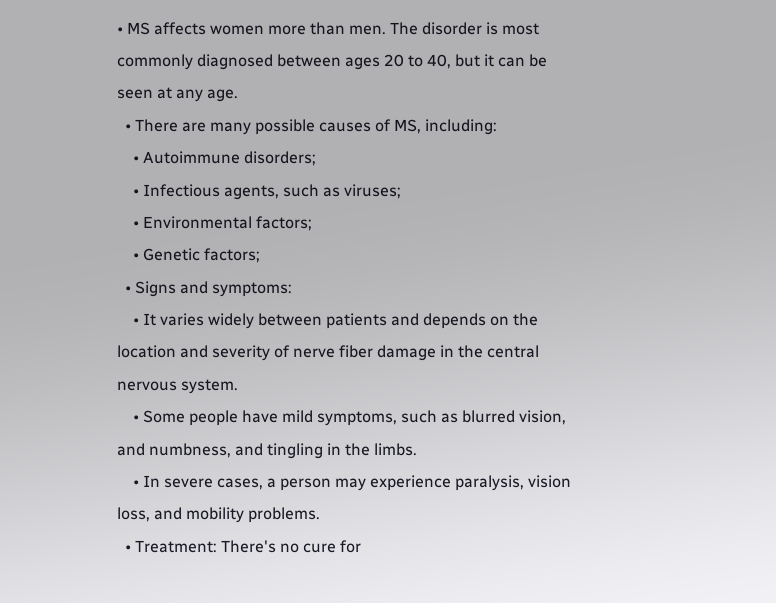• MS affects women more than men. The disorder is most commonly diagnosed between ages 20 to 40, but it can be seen at any age.
  • There are many possible causes of MS, including:
    • Autoimmune disorders;
    • Infectious agents, such as viruses;
    • Environmental factors;
    • Genetic factors;
  • Signs and symptoms:
    • It varies widely between patients and depends on the location and severity of nerve fiber damage in the central nervous system.
    • Some people have mild symptoms, such as blurred vision, and numbness, and tingling in the limbs.
    • In severe cases, a person may experience paralysis, vision loss, and mobility problems.
  • Treatment: There's no cure for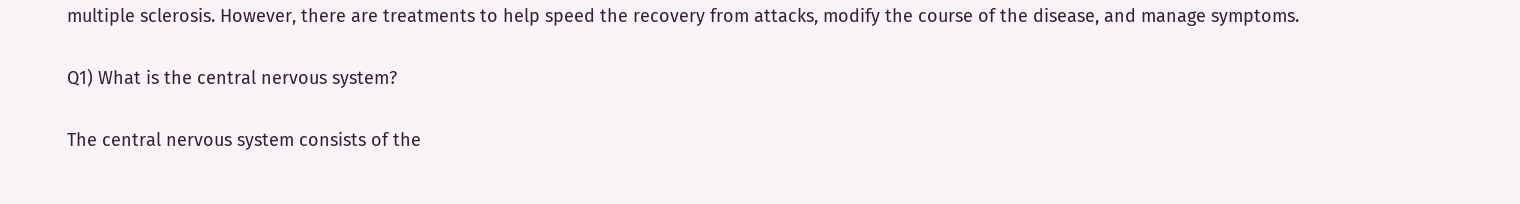multiple sclerosis. However, there are treatments to help speed the recovery from attacks, modify the course of the disease, and manage symptoms.

Q1) What is the central nervous system?

The central nervous system consists of the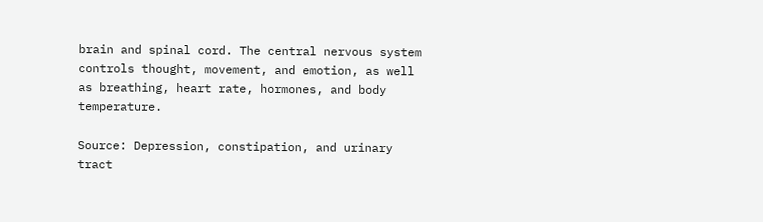brain and spinal cord. The central nervous system controls thought, movement, and emotion, as well as breathing, heart rate, hormones, and body temperature.

Source: Depression, constipation, and urinary tract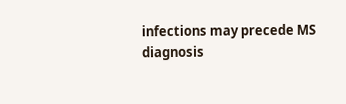infections may precede MS diagnosis